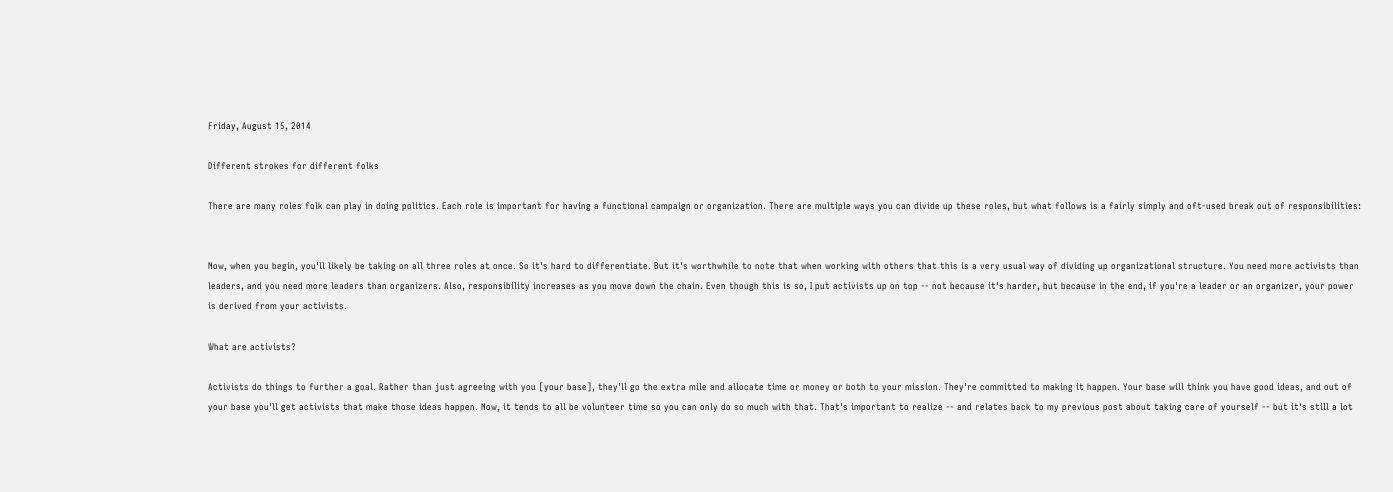Friday, August 15, 2014

Different strokes for different folks

There are many roles folk can play in doing politics. Each role is important for having a functional campaign or organization. There are multiple ways you can divide up these roles, but what follows is a fairly simply and oft-used break out of responsibilities:


Now, when you begin, you'll likely be taking on all three roles at once. So it's hard to differentiate. But it's worthwhile to note that when working with others that this is a very usual way of dividing up organizational structure. You need more activists than leaders, and you need more leaders than organizers. Also, responsibility increases as you move down the chain. Even though this is so, I put activists up on top -- not because it's harder, but because in the end, if you're a leader or an organizer, your power is derived from your activists.

What are activists?

Activists do things to further a goal. Rather than just agreeing with you [your base], they'll go the extra mile and allocate time or money or both to your mission. They're committed to making it happen. Your base will think you have good ideas, and out of your base you'll get activists that make those ideas happen. Now, it tends to all be volunteer time so you can only do so much with that. That's important to realize -- and relates back to my previous post about taking care of yourself -- but it's still a lot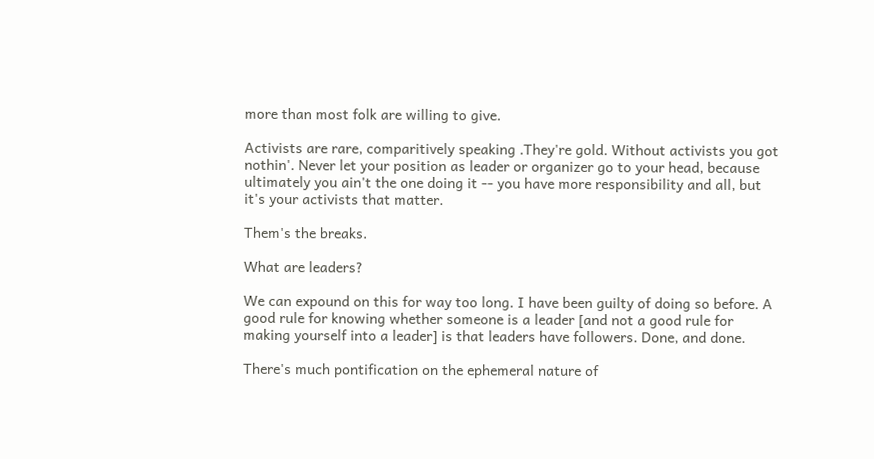more than most folk are willing to give.

Activists are rare, comparitively speaking .They're gold. Without activists you got nothin'. Never let your position as leader or organizer go to your head, because ultimately you ain't the one doing it -- you have more responsibility and all, but it's your activists that matter.

Them's the breaks.

What are leaders?

We can expound on this for way too long. I have been guilty of doing so before. A good rule for knowing whether someone is a leader [and not a good rule for making yourself into a leader] is that leaders have followers. Done, and done.

There's much pontification on the ephemeral nature of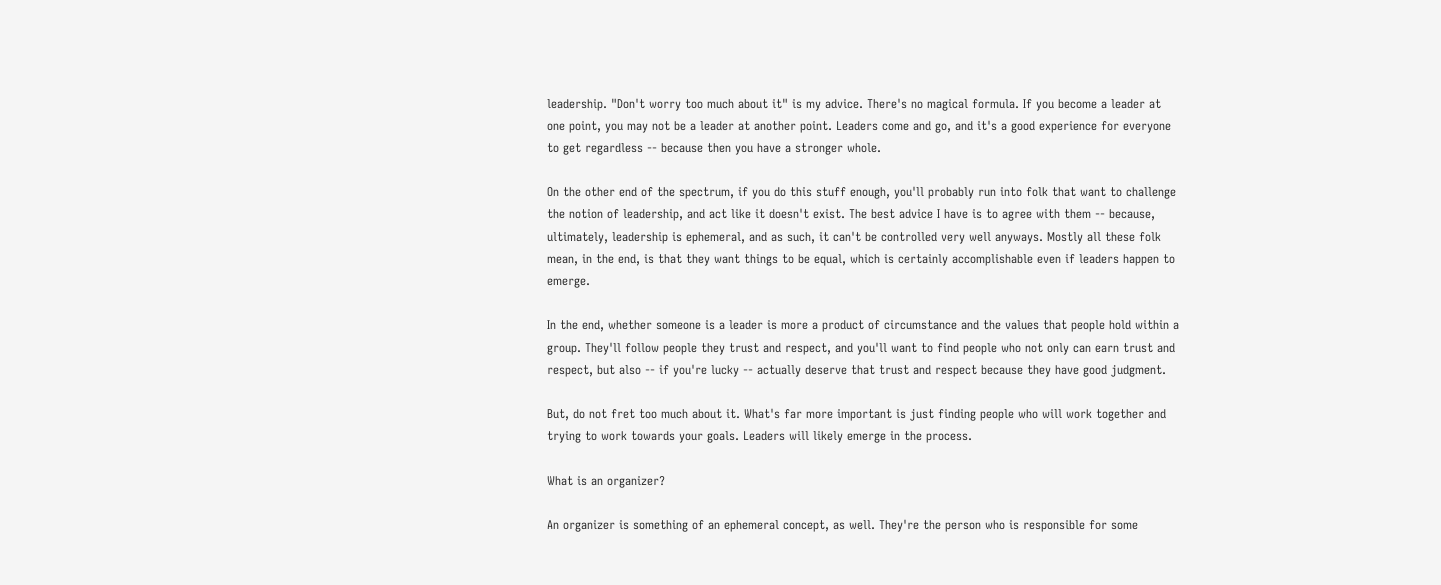leadership. "Don't worry too much about it" is my advice. There's no magical formula. If you become a leader at one point, you may not be a leader at another point. Leaders come and go, and it's a good experience for everyone to get regardless -- because then you have a stronger whole.

On the other end of the spectrum, if you do this stuff enough, you'll probably run into folk that want to challenge the notion of leadership, and act like it doesn't exist. The best advice I have is to agree with them -- because, ultimately, leadership is ephemeral, and as such, it can't be controlled very well anyways. Mostly all these folk mean, in the end, is that they want things to be equal, which is certainly accomplishable even if leaders happen to emerge.

In the end, whether someone is a leader is more a product of circumstance and the values that people hold within a group. They'll follow people they trust and respect, and you'll want to find people who not only can earn trust and respect, but also -- if you're lucky -- actually deserve that trust and respect because they have good judgment.

But, do not fret too much about it. What's far more important is just finding people who will work together and trying to work towards your goals. Leaders will likely emerge in the process.

What is an organizer?

An organizer is something of an ephemeral concept, as well. They're the person who is responsible for some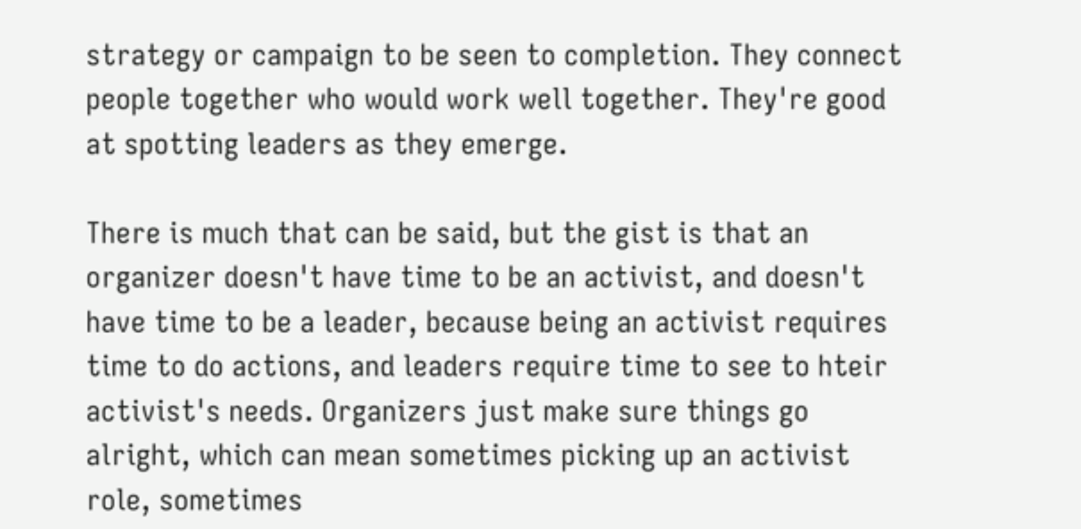strategy or campaign to be seen to completion. They connect people together who would work well together. They're good at spotting leaders as they emerge.

There is much that can be said, but the gist is that an organizer doesn't have time to be an activist, and doesn't have time to be a leader, because being an activist requires time to do actions, and leaders require time to see to hteir activist's needs. Organizers just make sure things go alright, which can mean sometimes picking up an activist role, sometimes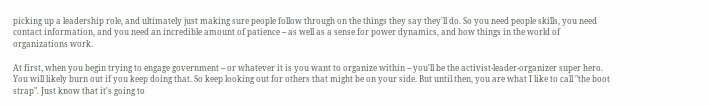picking up a leadership role, and ultimately just making sure people follow through on the things they say they'll do. So you need people skills, you need contact information, and you need an incredible amount of patience -- as well as a sense for power dynamics, and how things in the world of organizations work.

At first, when you begin trying to engage government -- or whatever it is you want to organize within -- you'll be the activist-leader-organizer super hero. You will likely burn out if you keep doing that. So keep looking out for others that might be on your side. But until then, you are what I like to call "the boot strap". Just know that it's going to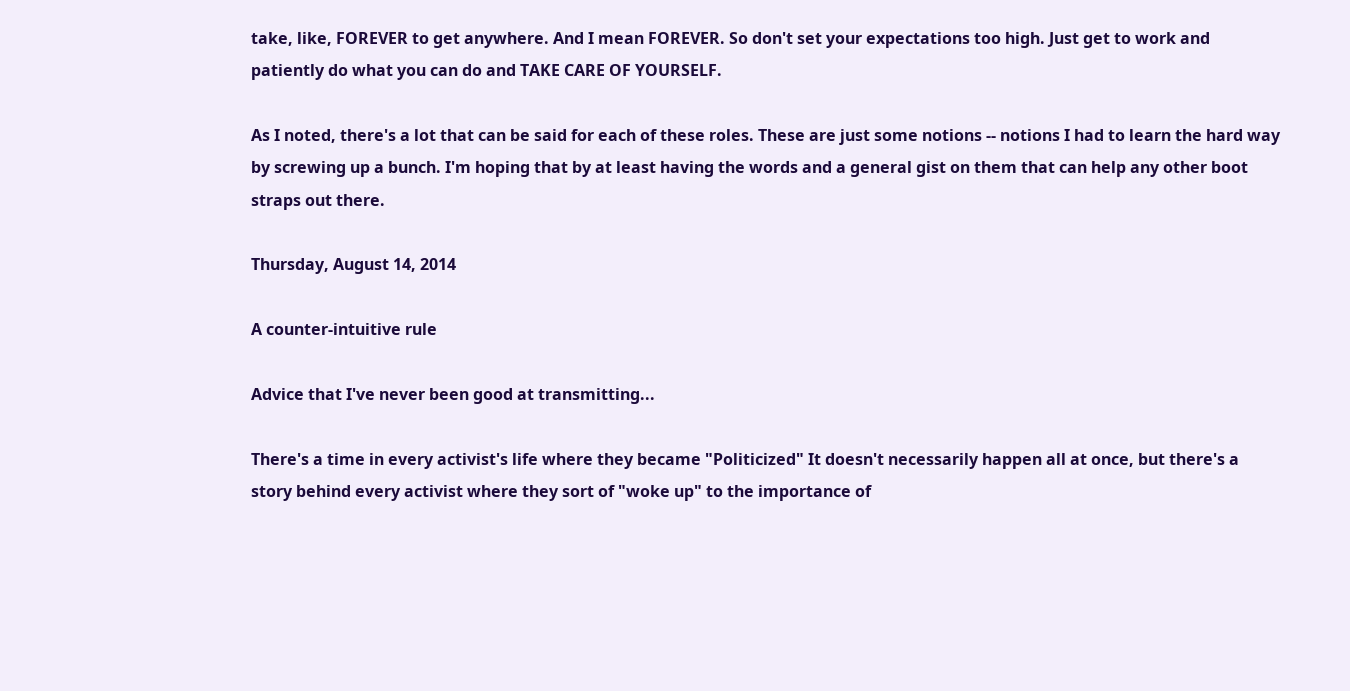take, like, FOREVER to get anywhere. And I mean FOREVER. So don't set your expectations too high. Just get to work and patiently do what you can do and TAKE CARE OF YOURSELF.

As I noted, there's a lot that can be said for each of these roles. These are just some notions -- notions I had to learn the hard way by screwing up a bunch. I'm hoping that by at least having the words and a general gist on them that can help any other boot straps out there.

Thursday, August 14, 2014

A counter-intuitive rule

Advice that I've never been good at transmitting...

There's a time in every activist's life where they became "Politicized" It doesn't necessarily happen all at once, but there's a story behind every activist where they sort of "woke up" to the importance of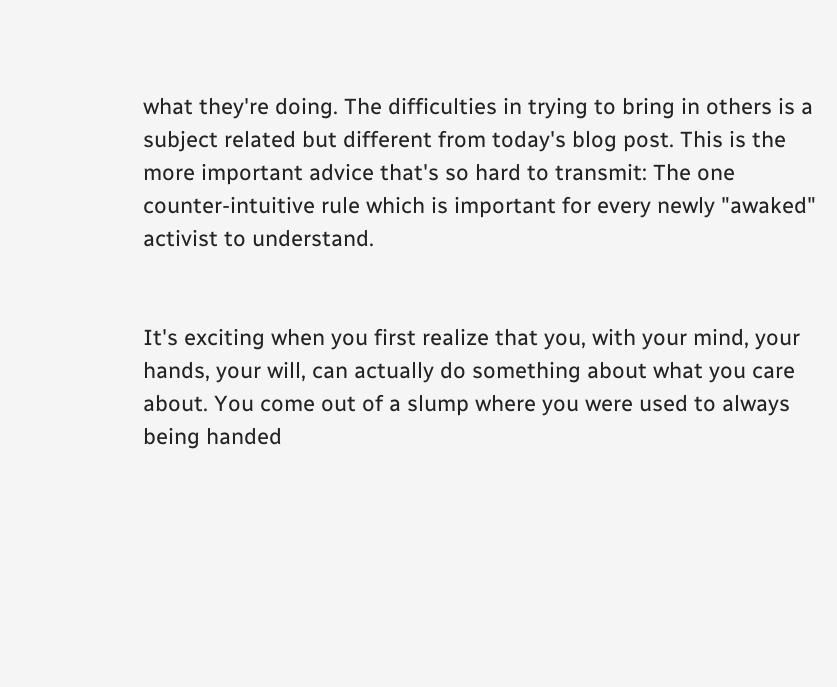what they're doing. The difficulties in trying to bring in others is a subject related but different from today's blog post. This is the more important advice that's so hard to transmit: The one counter-intuitive rule which is important for every newly "awaked" activist to understand.


It's exciting when you first realize that you, with your mind, your hands, your will, can actually do something about what you care about. You come out of a slump where you were used to always being handed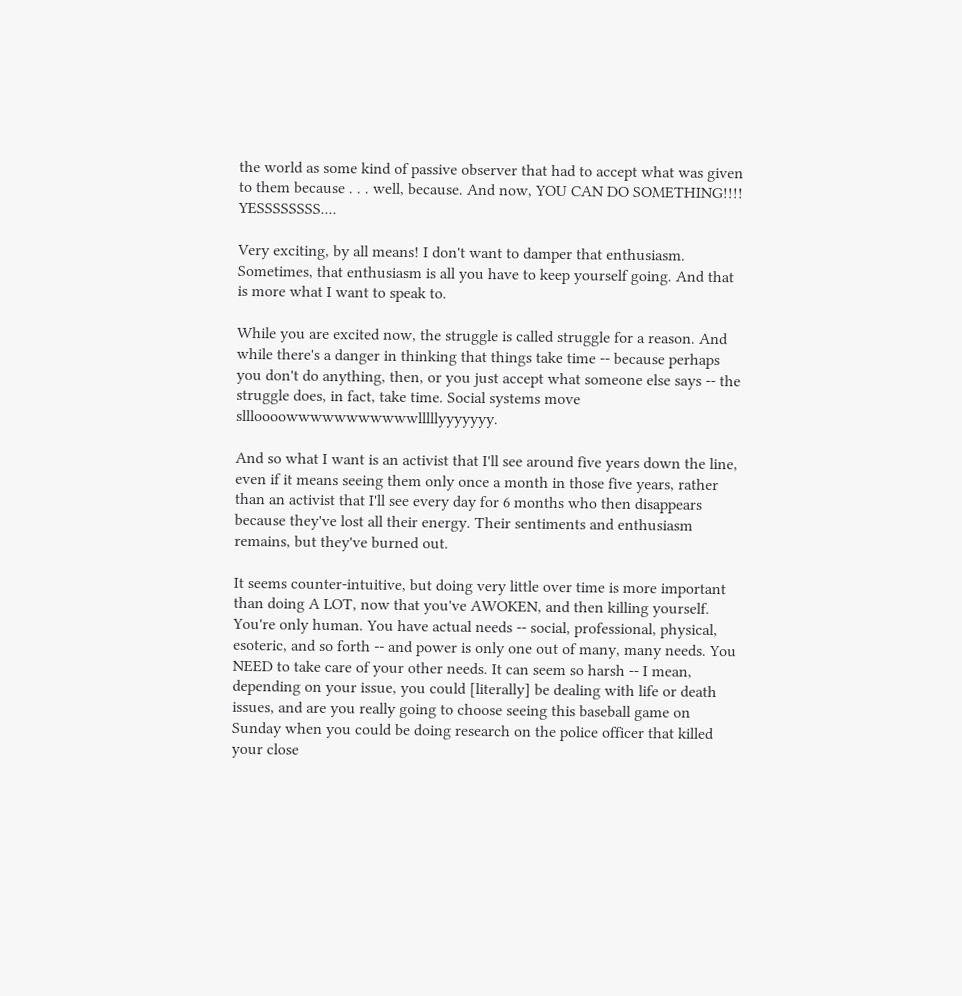the world as some kind of passive observer that had to accept what was given to them because . . . well, because. And now, YOU CAN DO SOMETHING!!!! YESSSSSSSS....

Very exciting, by all means! I don't want to damper that enthusiasm. Sometimes, that enthusiasm is all you have to keep yourself going. And that is more what I want to speak to.

While you are excited now, the struggle is called struggle for a reason. And while there's a danger in thinking that things take time -- because perhaps you don't do anything, then, or you just accept what someone else says -- the struggle does, in fact, take time. Social systems move sllloooowwwwwwwwwwwlllllyyyyyyy.

And so what I want is an activist that I'll see around five years down the line, even if it means seeing them only once a month in those five years, rather than an activist that I'll see every day for 6 months who then disappears because they've lost all their energy. Their sentiments and enthusiasm remains, but they've burned out.

It seems counter-intuitive, but doing very little over time is more important than doing A LOT, now that you've AWOKEN, and then killing yourself. You're only human. You have actual needs -- social, professional, physical, esoteric, and so forth -- and power is only one out of many, many needs. You NEED to take care of your other needs. It can seem so harsh -- I mean, depending on your issue, you could [literally] be dealing with life or death issues, and are you really going to choose seeing this baseball game on Sunday when you could be doing research on the police officer that killed your close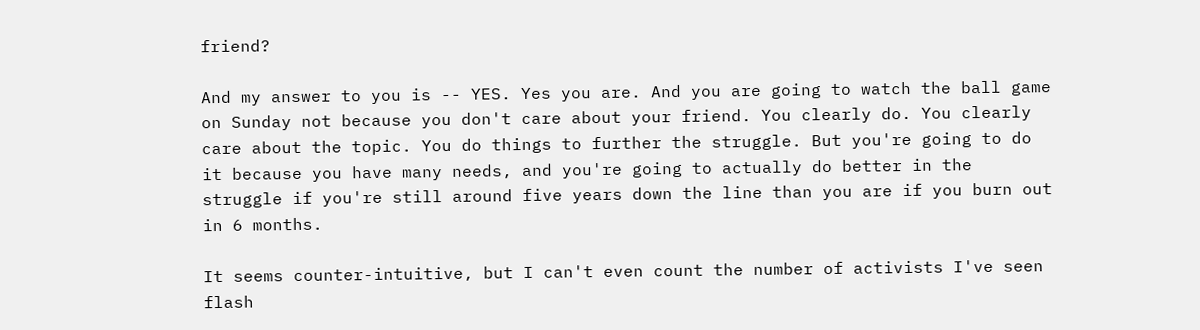friend?

And my answer to you is -- YES. Yes you are. And you are going to watch the ball game on Sunday not because you don't care about your friend. You clearly do. You clearly care about the topic. You do things to further the struggle. But you're going to do it because you have many needs, and you're going to actually do better in the struggle if you're still around five years down the line than you are if you burn out in 6 months.

It seems counter-intuitive, but I can't even count the number of activists I've seen flash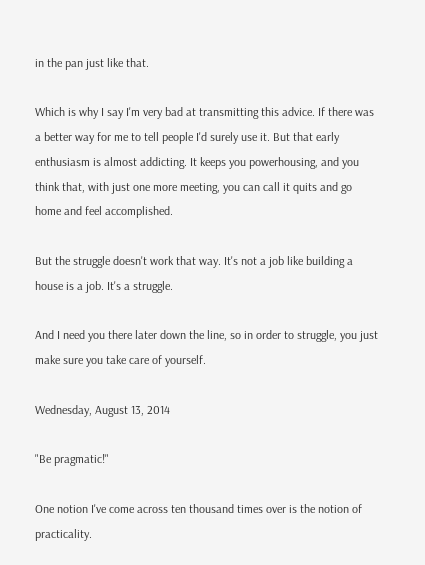in the pan just like that.

Which is why I say I'm very bad at transmitting this advice. If there was a better way for me to tell people I'd surely use it. But that early enthusiasm is almost addicting. It keeps you powerhousing, and you think that, with just one more meeting, you can call it quits and go home and feel accomplished.

But the struggle doesn't work that way. It's not a job like building a house is a job. It's a struggle.

And I need you there later down the line, so in order to struggle, you just make sure you take care of yourself.

Wednesday, August 13, 2014

"Be pragmatic!"

One notion I've come across ten thousand times over is the notion of practicality.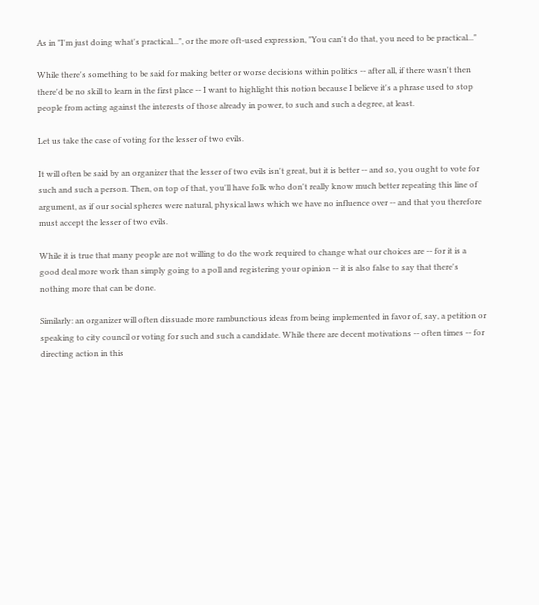As in "I'm just doing what's practical...", or the more oft-used expression, "You can't do that, you need to be practical..."

While there's something to be said for making better or worse decisions within politics -- after all, if there wasn't then there'd be no skill to learn in the first place -- I want to highlight this notion because I believe it's a phrase used to stop people from acting against the interests of those already in power, to such and such a degree, at least.

Let us take the case of voting for the lesser of two evils.

It will often be said by an organizer that the lesser of two evils isn't great, but it is better -- and so, you ought to vote for such and such a person. Then, on top of that, you'll have folk who don't really know much better repeating this line of argument, as if our social spheres were natural, physical laws which we have no influence over -- and that you therefore must accept the lesser of two evils.

While it is true that many people are not willing to do the work required to change what our choices are -- for it is a good deal more work than simply going to a poll and registering your opinion -- it is also false to say that there's nothing more that can be done.

Similarly: an organizer will often dissuade more rambunctious ideas from being implemented in favor of, say, a petition or speaking to city council or voting for such and such a candidate. While there are decent motivations -- often times -- for directing action in this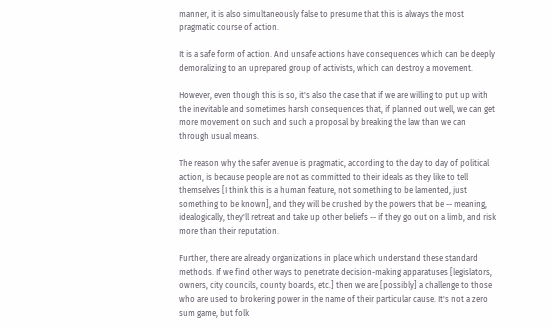manner, it is also simultaneously false to presume that this is always the most pragmatic course of action.

It is a safe form of action. And unsafe actions have consequences which can be deeply demoralizing to an uprepared group of activists, which can destroy a movement.

However, even though this is so, it's also the case that if we are willing to put up with the inevitable and sometimes harsh consequences that, if planned out well, we can get more movement on such and such a proposal by breaking the law than we can through usual means.

The reason why the safer avenue is pragmatic, according to the day to day of political action, is because people are not as committed to their ideals as they like to tell themselves [I think this is a human feature, not something to be lamented, just something to be known], and they will be crushed by the powers that be -- meaning, idealogically, they'll retreat and take up other beliefs -- if they go out on a limb, and risk more than their reputation.

Further, there are already organizations in place which understand these standard methods. If we find other ways to penetrate decision-making apparatuses [legislators, owners, city councils, county boards, etc.] then we are [possibly] a challenge to those who are used to brokering power in the name of their particular cause. It's not a zero sum game, but folk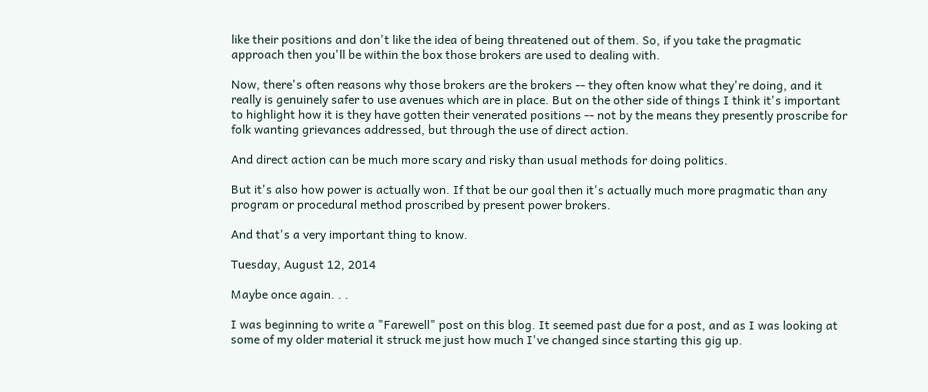like their positions and don't like the idea of being threatened out of them. So, if you take the pragmatic approach then you'll be within the box those brokers are used to dealing with.

Now, there's often reasons why those brokers are the brokers -- they often know what they're doing, and it really is genuinely safer to use avenues which are in place. But on the other side of things I think it's important to highlight how it is they have gotten their venerated positions -- not by the means they presently proscribe for folk wanting grievances addressed, but through the use of direct action.

And direct action can be much more scary and risky than usual methods for doing politics.

But it's also how power is actually won. If that be our goal then it's actually much more pragmatic than any program or procedural method proscribed by present power brokers.

And that's a very important thing to know.

Tuesday, August 12, 2014

Maybe once again. . .

I was beginning to write a "Farewell" post on this blog. It seemed past due for a post, and as I was looking at some of my older material it struck me just how much I've changed since starting this gig up.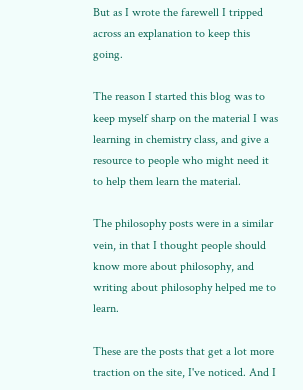But as I wrote the farewell I tripped across an explanation to keep this going.

The reason I started this blog was to keep myself sharp on the material I was learning in chemistry class, and give a resource to people who might need it to help them learn the material.

The philosophy posts were in a similar vein, in that I thought people should know more about philosophy, and writing about philosophy helped me to learn.

These are the posts that get a lot more traction on the site, I've noticed. And I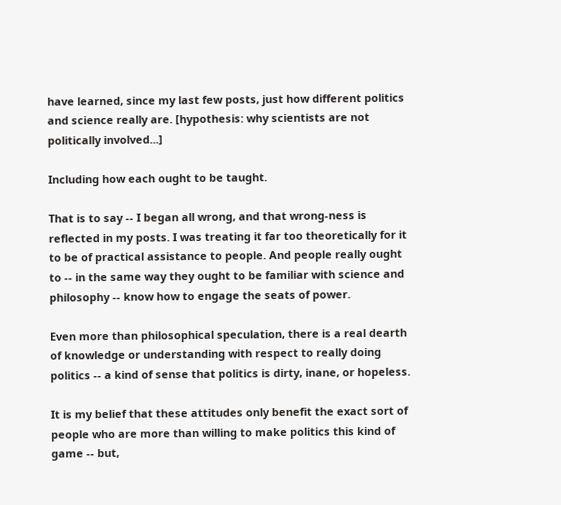have learned, since my last few posts, just how different politics and science really are. [hypothesis: why scientists are not politically involved...]

Including how each ought to be taught.

That is to say -- I began all wrong, and that wrong-ness is reflected in my posts. I was treating it far too theoretically for it to be of practical assistance to people. And people really ought to -- in the same way they ought to be familiar with science and philosophy -- know how to engage the seats of power.

Even more than philosophical speculation, there is a real dearth of knowledge or understanding with respect to really doing politics -- a kind of sense that politics is dirty, inane, or hopeless.

It is my belief that these attitudes only benefit the exact sort of people who are more than willing to make politics this kind of game -- but,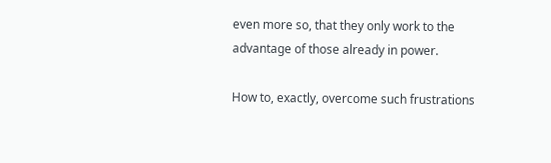even more so, that they only work to the advantage of those already in power.

How to, exactly, overcome such frustrations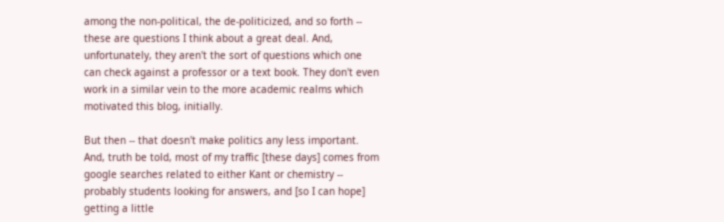among the non-political, the de-politicized, and so forth -- these are questions I think about a great deal. And, unfortunately, they aren't the sort of questions which one can check against a professor or a text book. They don't even work in a similar vein to the more academic realms which motivated this blog, initially.

But then -- that doesn't make politics any less important. And, truth be told, most of my traffic [these days] comes from google searches related to either Kant or chemistry -- probably students looking for answers, and [so I can hope] getting a little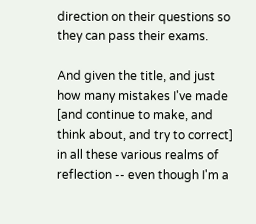direction on their questions so they can pass their exams.

And given the title, and just how many mistakes I've made [and continue to make, and think about, and try to correct] in all these various realms of reflection -- even though I'm a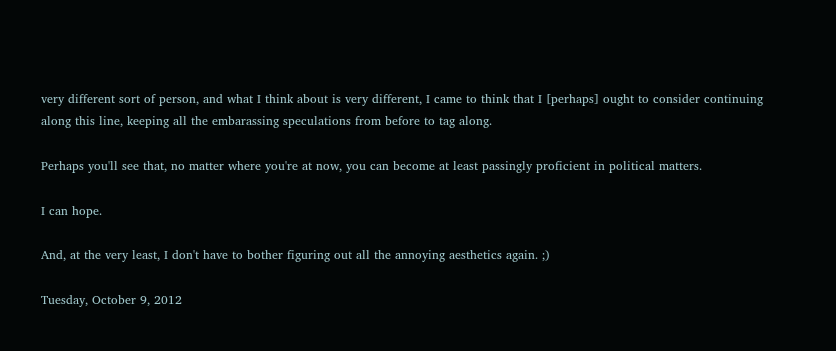very different sort of person, and what I think about is very different, I came to think that I [perhaps] ought to consider continuing along this line, keeping all the embarassing speculations from before to tag along.

Perhaps you'll see that, no matter where you're at now, you can become at least passingly proficient in political matters.

I can hope.

And, at the very least, I don't have to bother figuring out all the annoying aesthetics again. ;)

Tuesday, October 9, 2012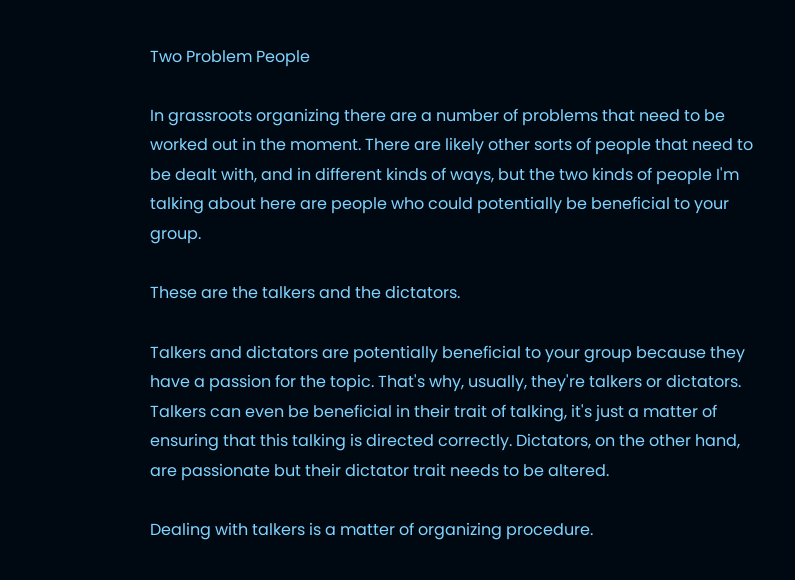Two Problem People

In grassroots organizing there are a number of problems that need to be worked out in the moment. There are likely other sorts of people that need to be dealt with, and in different kinds of ways, but the two kinds of people I'm talking about here are people who could potentially be beneficial to your group.

These are the talkers and the dictators.

Talkers and dictators are potentially beneficial to your group because they have a passion for the topic. That's why, usually, they're talkers or dictators. Talkers can even be beneficial in their trait of talking, it's just a matter of ensuring that this talking is directed correctly. Dictators, on the other hand, are passionate but their dictator trait needs to be altered.

Dealing with talkers is a matter of organizing procedure.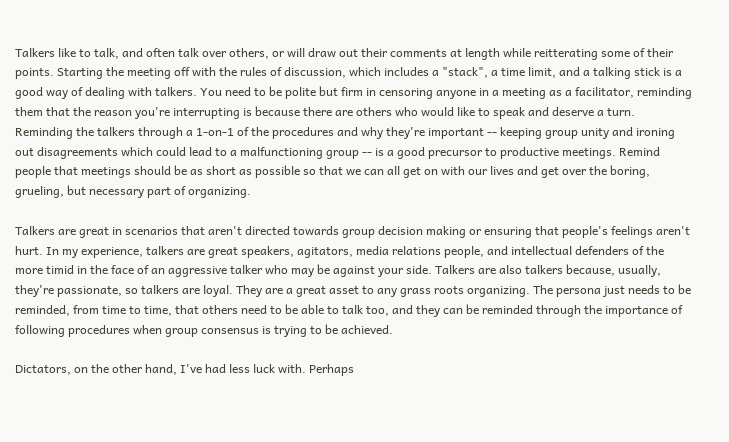Talkers like to talk, and often talk over others, or will draw out their comments at length while reitterating some of their points. Starting the meeting off with the rules of discussion, which includes a "stack", a time limit, and a talking stick is a good way of dealing with talkers. You need to be polite but firm in censoring anyone in a meeting as a facilitator, reminding them that the reason you're interrupting is because there are others who would like to speak and deserve a turn. Reminding the talkers through a 1-on-1 of the procedures and why they're important -- keeping group unity and ironing out disagreements which could lead to a malfunctioning group -- is a good precursor to productive meetings. Remind people that meetings should be as short as possible so that we can all get on with our lives and get over the boring, grueling, but necessary part of organizing.

Talkers are great in scenarios that aren't directed towards group decision making or ensuring that people's feelings aren't hurt. In my experience, talkers are great speakers, agitators, media relations people, and intellectual defenders of the more timid in the face of an aggressive talker who may be against your side. Talkers are also talkers because, usually, they're passionate, so talkers are loyal. They are a great asset to any grass roots organizing. The persona just needs to be reminded, from time to time, that others need to be able to talk too, and they can be reminded through the importance of following procedures when group consensus is trying to be achieved.

Dictators, on the other hand, I've had less luck with. Perhaps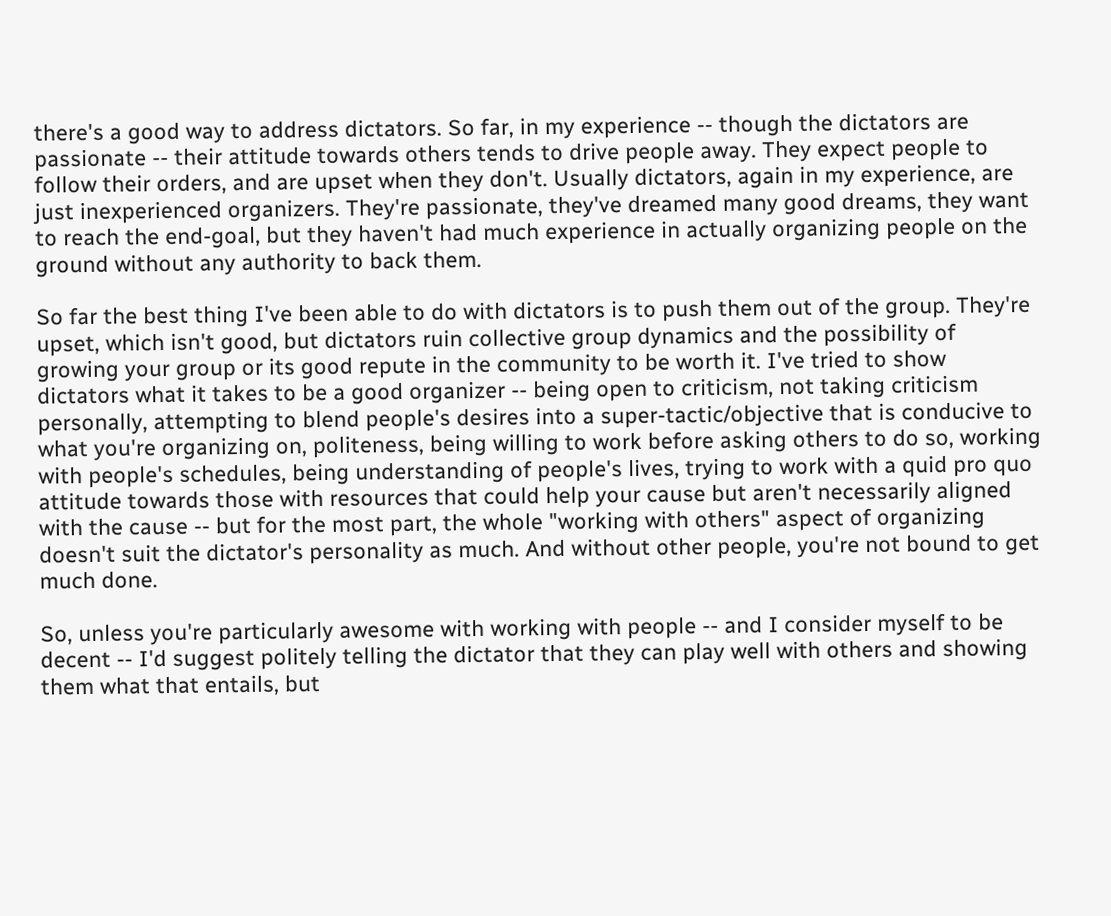there's a good way to address dictators. So far, in my experience -- though the dictators are passionate -- their attitude towards others tends to drive people away. They expect people to follow their orders, and are upset when they don't. Usually dictators, again in my experience, are just inexperienced organizers. They're passionate, they've dreamed many good dreams, they want to reach the end-goal, but they haven't had much experience in actually organizing people on the ground without any authority to back them.

So far the best thing I've been able to do with dictators is to push them out of the group. They're upset, which isn't good, but dictators ruin collective group dynamics and the possibility of growing your group or its good repute in the community to be worth it. I've tried to show dictators what it takes to be a good organizer -- being open to criticism, not taking criticism personally, attempting to blend people's desires into a super-tactic/objective that is conducive to what you're organizing on, politeness, being willing to work before asking others to do so, working with people's schedules, being understanding of people's lives, trying to work with a quid pro quo attitude towards those with resources that could help your cause but aren't necessarily aligned with the cause -- but for the most part, the whole "working with others" aspect of organizing doesn't suit the dictator's personality as much. And without other people, you're not bound to get much done.

So, unless you're particularly awesome with working with people -- and I consider myself to be decent -- I'd suggest politely telling the dictator that they can play well with others and showing them what that entails, but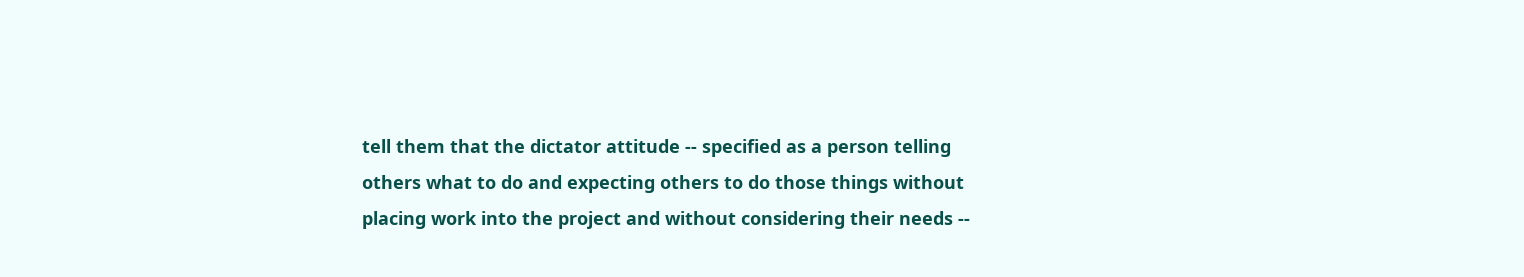tell them that the dictator attitude -- specified as a person telling others what to do and expecting others to do those things without placing work into the project and without considering their needs --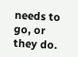needs to go, or they do.